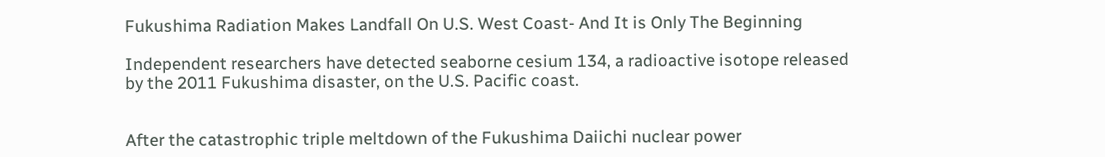Fukushima Radiation Makes Landfall On U.S. West Coast- And It is Only The Beginning

Independent researchers have detected seaborne cesium 134, a radioactive isotope released by the 2011 Fukushima disaster, on the U.S. Pacific coast.


After the catastrophic triple meltdown of the Fukushima Daiichi nuclear power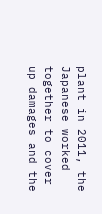plant in 2011, the Japanese worked together to cover up damages and the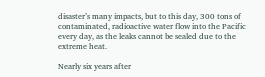disaster’s many impacts, but to this day, 300 tons of contaminated, radioactive water flow into the Pacific every day, as the leaks cannot be sealed due to the extreme heat.

Nearly six years after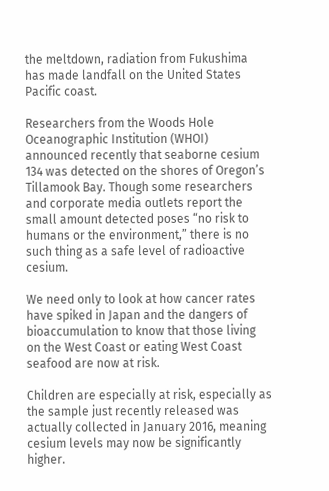the meltdown, radiation from Fukushima has made landfall on the United States Pacific coast.

Researchers from the Woods Hole Oceanographic Institution (WHOI) announced recently that seaborne cesium 134 was detected on the shores of Oregon’s Tillamook Bay. Though some researchers and corporate media outlets report the small amount detected poses “no risk to humans or the environment,” there is no such thing as a safe level of radioactive cesium.

We need only to look at how cancer rates have spiked in Japan and the dangers of bioaccumulation to know that those living on the West Coast or eating West Coast seafood are now at risk.

Children are especially at risk, especially as the sample just recently released was actually collected in January 2016, meaning cesium levels may now be significantly higher.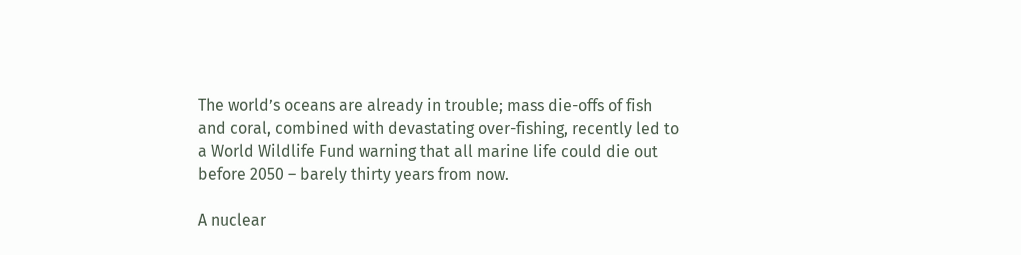The world’s oceans are already in trouble; mass die-offs of fish and coral, combined with devastating over-fishing, recently led to a World Wildlife Fund warning that all marine life could die out before 2050 – barely thirty years from now.

A nuclear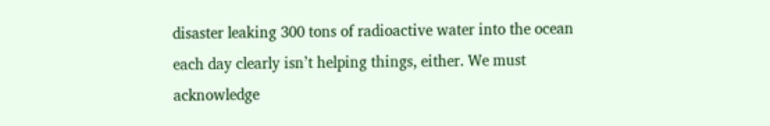disaster leaking 300 tons of radioactive water into the ocean each day clearly isn’t helping things, either. We must acknowledge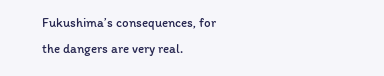Fukushima’s consequences, for the dangers are very real.